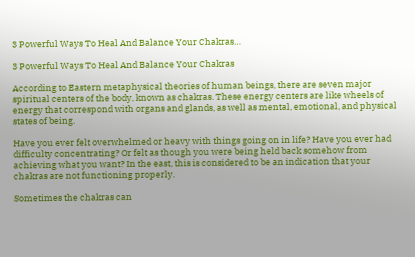3 Powerful Ways To Heal And Balance Your Chakras…

3 Powerful Ways To Heal And Balance Your Chakras

According to Eastern metaphysical theories of human beings, there are seven major spiritual centers of the body, known as chakras. These energy centers are like wheels of energy that correspond with organs and glands, as well as mental, emotional, and physical states of being.

Have you ever felt overwhelmed or heavy with things going on in life? Have you ever had difficulty concentrating? Or felt as though you were being held back somehow from achieving what you want? In the east, this is considered to be an indication that your chakras are not functioning properly.

Sometimes the chakras can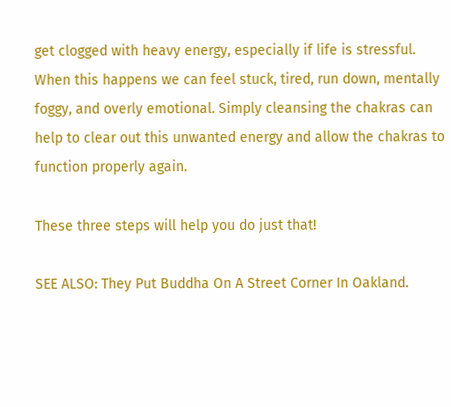get clogged with heavy energy, especially if life is stressful. When this happens we can feel stuck, tired, run down, mentally foggy, and overly emotional. Simply cleansing the chakras can help to clear out this unwanted energy and allow the chakras to function properly again.

These three steps will help you do just that!

SEE ALSO: They Put Buddha On A Street Corner In Oakland.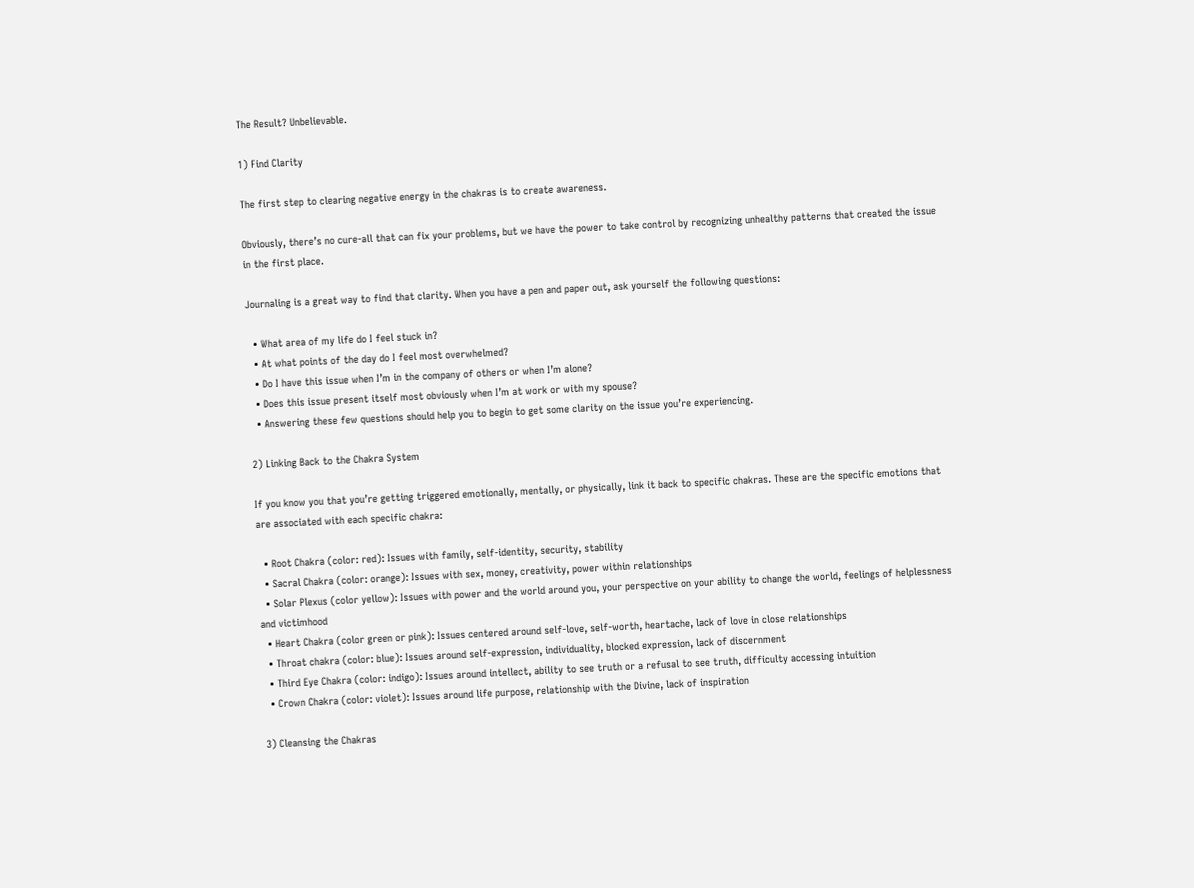The Result? Unbelievable.

1) Find Clarity

The first step to clearing negative energy in the chakras is to create awareness.

Obviously, there’s no cure-all that can fix your problems, but we have the power to take control by recognizing unhealthy patterns that created the issue in the first place.

Journaling is a great way to find that clarity. When you have a pen and paper out, ask yourself the following questions:

  • What area of my life do I feel stuck in?
  • At what points of the day do I feel most overwhelmed?
  • Do I have this issue when I’m in the company of others or when I’m alone?
  • Does this issue present itself most obviously when I’m at work or with my spouse?
  • Answering these few questions should help you to begin to get some clarity on the issue you’re experiencing.

2) Linking Back to the Chakra System

If you know you that you’re getting triggered emotionally, mentally, or physically, link it back to specific chakras. These are the specific emotions that are associated with each specific chakra:

  • Root Chakra (color: red): Issues with family, self-identity, security, stability
  • Sacral Chakra (color: orange): Issues with sex, money, creativity, power within relationships
  • Solar Plexus (color yellow): Issues with power and the world around you, your perspective on your ability to change the world, feelings of helplessness and victimhood
  • Heart Chakra (color green or pink): Issues centered around self-love, self-worth, heartache, lack of love in close relationships
  • Throat chakra (color: blue): Issues around self-expression, individuality, blocked expression, lack of discernment
  • Third Eye Chakra (color: indigo): Issues around intellect, ability to see truth or a refusal to see truth, difficulty accessing intuition
  • Crown Chakra (color: violet): Issues around life purpose, relationship with the Divine, lack of inspiration

3) Cleansing the Chakras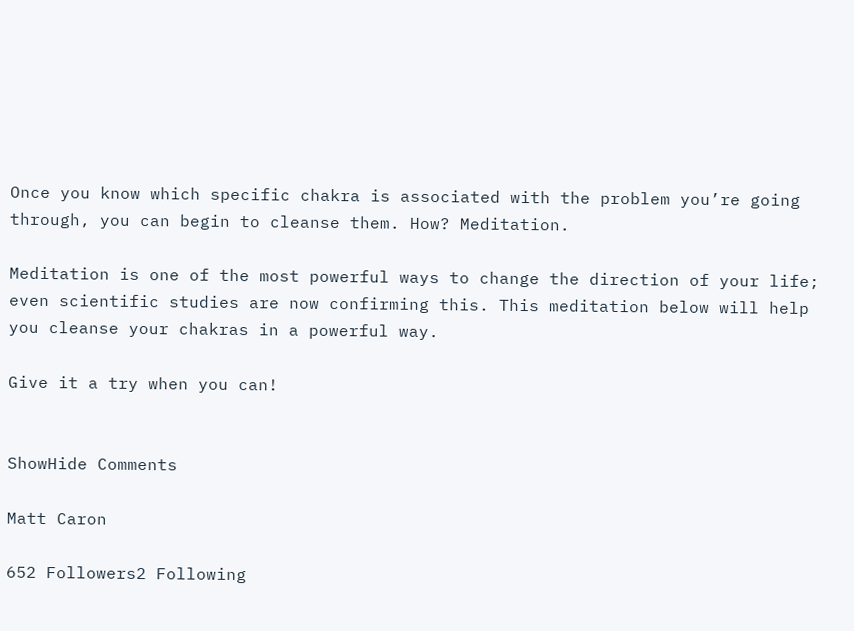Once you know which specific chakra is associated with the problem you’re going through, you can begin to cleanse them. How? Meditation.

Meditation is one of the most powerful ways to change the direction of your life; even scientific studies are now confirming this. This meditation below will help you cleanse your chakras in a powerful way.

Give it a try when you can!


ShowHide Comments

Matt Caron

652 Followers2 Following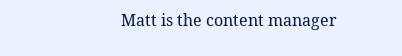Matt is the content manager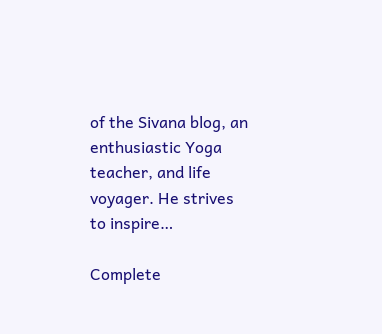of the Sivana blog, an enthusiastic Yoga teacher, and life voyager. He strives to inspire…

Complete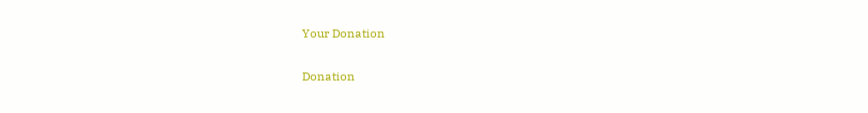Your Donation

Donation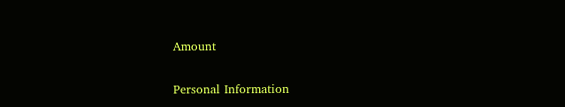Amount

Personal Information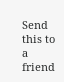Send this to a friend